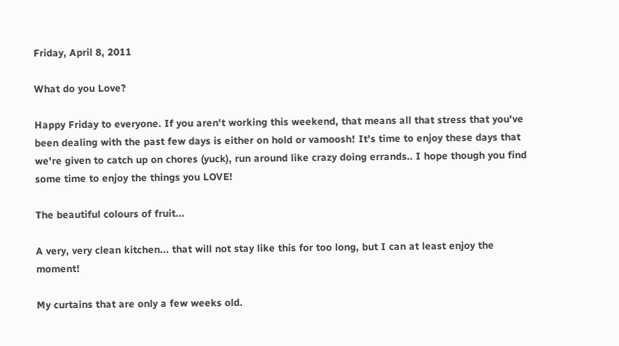Friday, April 8, 2011

What do you Love?

Happy Friday to everyone. If you aren't working this weekend, that means all that stress that you've been dealing with the past few days is either on hold or vamoosh! It's time to enjoy these days that we're given to catch up on chores (yuck), run around like crazy doing errands.. I hope though you find some time to enjoy the things you LOVE!

The beautiful colours of fruit...

A very, very clean kitchen... that will not stay like this for too long, but I can at least enjoy the moment!

My curtains that are only a few weeks old.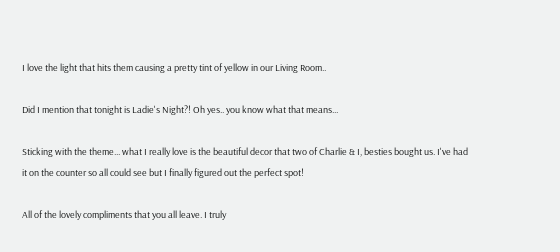I love the light that hits them causing a pretty tint of yellow in our Living Room..

Did I mention that tonight is Ladie's Night?! Oh yes.. you know what that means...

Sticking with the theme... what I really love is the beautiful decor that two of Charlie & I, besties bought us. I've had it on the counter so all could see but I finally figured out the perfect spot!

All of the lovely compliments that you all leave. I truly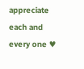appreciate each and every one ♥